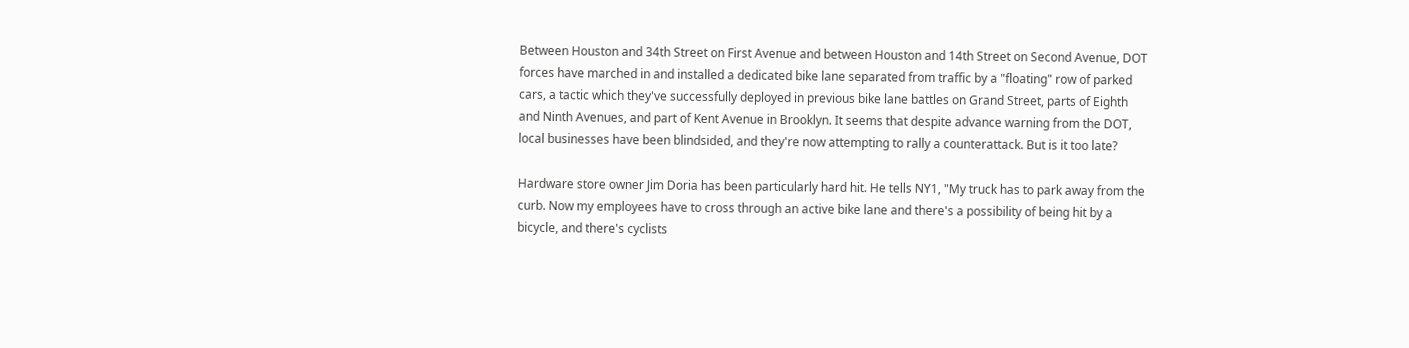Between Houston and 34th Street on First Avenue and between Houston and 14th Street on Second Avenue, DOT forces have marched in and installed a dedicated bike lane separated from traffic by a "floating" row of parked cars, a tactic which they've successfully deployed in previous bike lane battles on Grand Street, parts of Eighth and Ninth Avenues, and part of Kent Avenue in Brooklyn. It seems that despite advance warning from the DOT, local businesses have been blindsided, and they're now attempting to rally a counterattack. But is it too late?

Hardware store owner Jim Doria has been particularly hard hit. He tells NY1, "My truck has to park away from the curb. Now my employees have to cross through an active bike lane and there's a possibility of being hit by a bicycle, and there's cyclists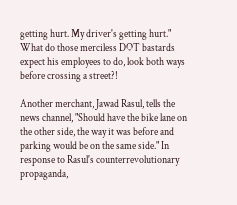getting hurt. My driver's getting hurt." What do those merciless DOT bastards expect his employees to do, look both ways before crossing a street?!

Another merchant, Jawad Rasul, tells the news channel, "Should have the bike lane on the other side, the way it was before and parking would be on the same side." In response to Rasul's counterrevolutionary propaganda,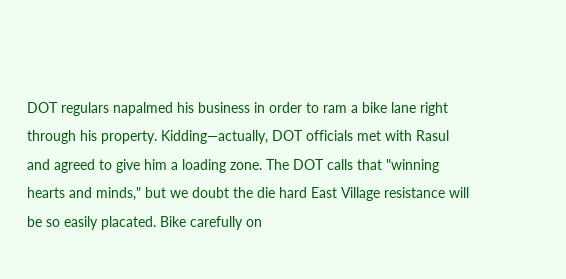DOT regulars napalmed his business in order to ram a bike lane right through his property. Kidding—actually, DOT officials met with Rasul and agreed to give him a loading zone. The DOT calls that "winning hearts and minds," but we doubt the die hard East Village resistance will be so easily placated. Bike carefully on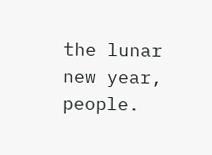the lunar new year, people.